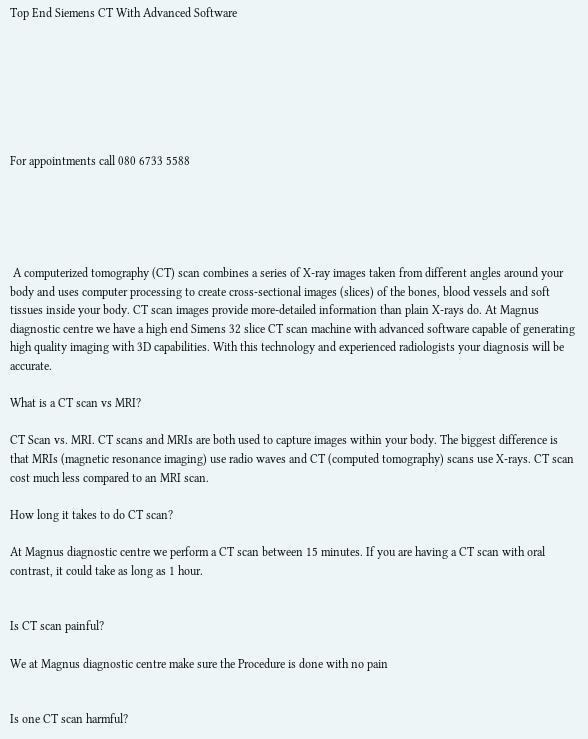Top End Siemens CT With Advanced Software







For appointments call 080 6733 5588





 A computerized tomography (CT) scan combines a series of X-ray images taken from different angles around your body and uses computer processing to create cross-sectional images (slices) of the bones, blood vessels and soft tissues inside your body. CT scan images provide more-detailed information than plain X-rays do. At Magnus diagnostic centre we have a high end Simens 32 slice CT scan machine with advanced software capable of generating high quality imaging with 3D capabilities. With this technology and experienced radiologists your diagnosis will be accurate.

What is a CT scan vs MRI?

CT Scan vs. MRI. CT scans and MRIs are both used to capture images within your body. The biggest difference is that MRIs (magnetic resonance imaging) use radio waves and CT (computed tomography) scans use X-rays. CT scan cost much less compared to an MRI scan.

How long it takes to do CT scan?

At Magnus diagnostic centre we perform a CT scan between 15 minutes. If you are having a CT scan with oral contrast, it could take as long as 1 hour.


Is CT scan painful?

We at Magnus diagnostic centre make sure the Procedure is done with no pain


Is one CT scan harmful?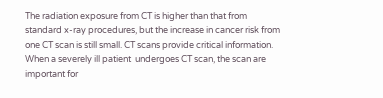The radiation exposure from CT is higher than that from standard x-ray procedures, but the increase in cancer risk from one CT scan is still small. CT scans provide critical information. When a severely ill patient  undergoes CT scan, the scan are important for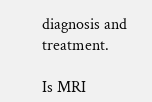diagnosis and treatment.

Is MRI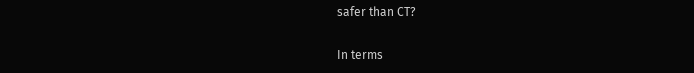safer than CT?

In terms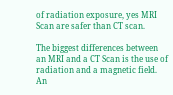of radiation exposure, yes MRI Scan are safer than CT scan.

The biggest differences between an MRI and a CT Scan is the use of radiation and a magnetic field. An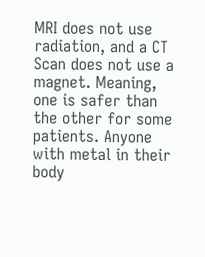MRI does not use radiation, and a CT Scan does not use a magnet. Meaning, one is safer than the other for some patients. Anyone with metal in their body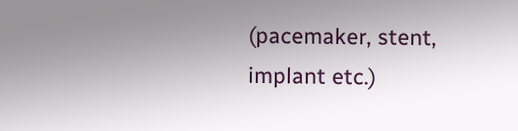(pacemaker, stent, implant etc.)